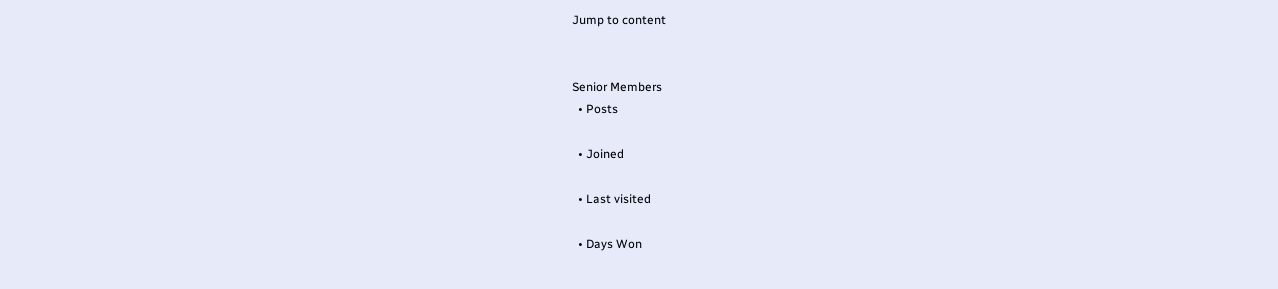Jump to content


Senior Members
  • Posts

  • Joined

  • Last visited

  • Days Won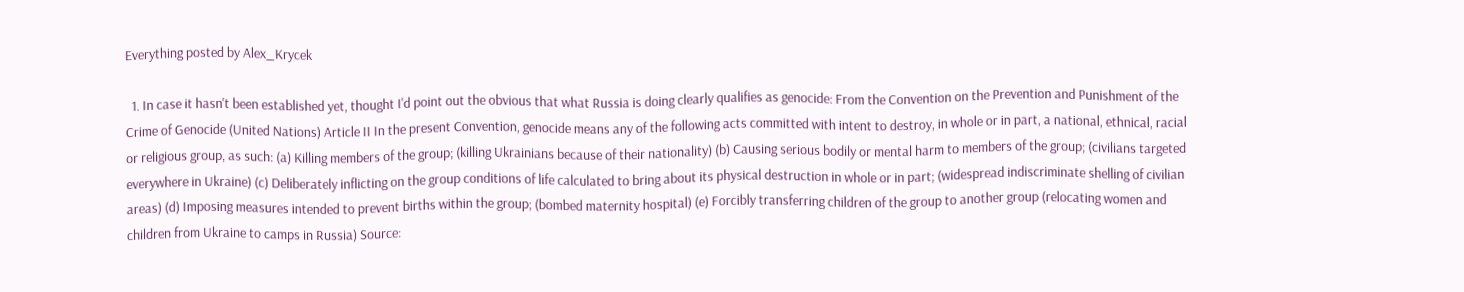Everything posted by Alex_Krycek

  1. In case it hasn't been established yet, thought I'd point out the obvious that what Russia is doing clearly qualifies as genocide: From the Convention on the Prevention and Punishment of the Crime of Genocide (United Nations) Article II In the present Convention, genocide means any of the following acts committed with intent to destroy, in whole or in part, a national, ethnical, racial or religious group, as such: (a) Killing members of the group; (killing Ukrainians because of their nationality) (b) Causing serious bodily or mental harm to members of the group; (civilians targeted everywhere in Ukraine) (c) Deliberately inflicting on the group conditions of life calculated to bring about its physical destruction in whole or in part; (widespread indiscriminate shelling of civilian areas) (d) Imposing measures intended to prevent births within the group; (bombed maternity hospital) (e) Forcibly transferring children of the group to another group (relocating women and children from Ukraine to camps in Russia) Source: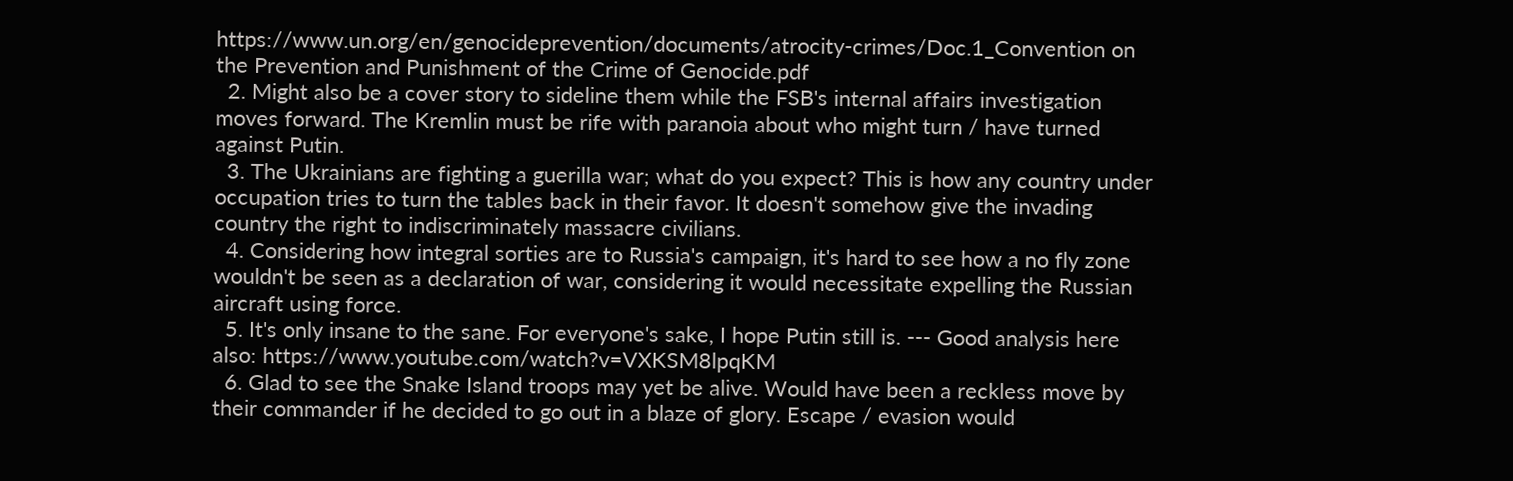https://www.un.org/en/genocideprevention/documents/atrocity-crimes/Doc.1_Convention on the Prevention and Punishment of the Crime of Genocide.pdf
  2. Might also be a cover story to sideline them while the FSB's internal affairs investigation moves forward. The Kremlin must be rife with paranoia about who might turn / have turned against Putin.
  3. The Ukrainians are fighting a guerilla war; what do you expect? This is how any country under occupation tries to turn the tables back in their favor. It doesn't somehow give the invading country the right to indiscriminately massacre civilians.
  4. Considering how integral sorties are to Russia's campaign, it's hard to see how a no fly zone wouldn't be seen as a declaration of war, considering it would necessitate expelling the Russian aircraft using force.
  5. It's only insane to the sane. For everyone's sake, I hope Putin still is. --- Good analysis here also: https://www.youtube.com/watch?v=VXKSM8lpqKM
  6. Glad to see the Snake Island troops may yet be alive. Would have been a reckless move by their commander if he decided to go out in a blaze of glory. Escape / evasion would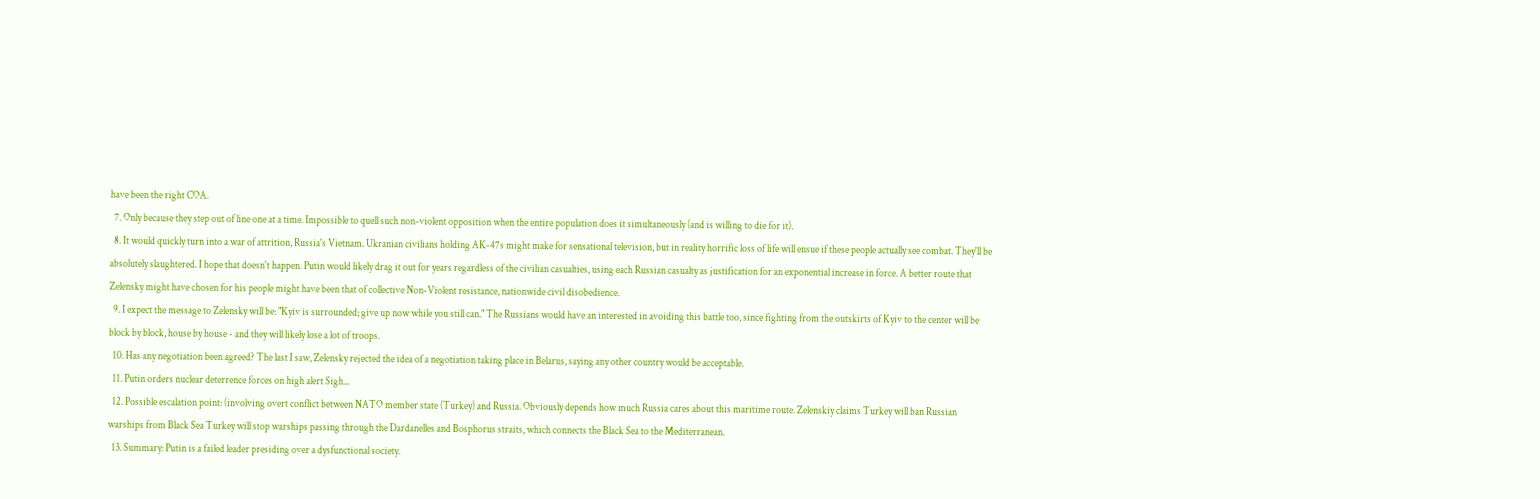have been the right COA.
  7. Only because they step out of line one at a time. Impossible to quell such non-violent opposition when the entire population does it simultaneously (and is willing to die for it).
  8. It would quickly turn into a war of attrition, Russia's Vietnam. Ukranian civilians holding AK-47s might make for sensational television, but in reality horrific loss of life will ensue if these people actually see combat. They'll be absolutely slaughtered. I hope that doesn't happen. Putin would likely drag it out for years regardless of the civilian casualties, using each Russian casualty as justification for an exponential increase in force. A better route that Zelensky might have chosen for his people might have been that of collective Non-Violent resistance, nationwide civil disobedience.
  9. I expect the message to Zelensky will be: "Kyiv is surrounded; give up now while you still can." The Russians would have an interested in avoiding this battle too, since fighting from the outskirts of Kyiv to the center will be block by block, house by house - and they will likely lose a lot of troops.
  10. Has any negotiation been agreed? The last I saw, Zelensky rejected the idea of a negotiation taking place in Belarus, saying any other country would be acceptable.
  11. Putin orders nuclear deterrence forces on high alert Sigh...
  12. Possible escalation point: (involving overt conflict between NATO member state (Turkey) and Russia. Obviously depends how much Russia cares about this maritime route. Zelenskiy claims Turkey will ban Russian warships from Black Sea Turkey will stop warships passing through the Dardanelles and Bosphorus straits, which connects the Black Sea to the Mediterranean.
  13. Summary: Putin is a failed leader presiding over a dysfunctional society.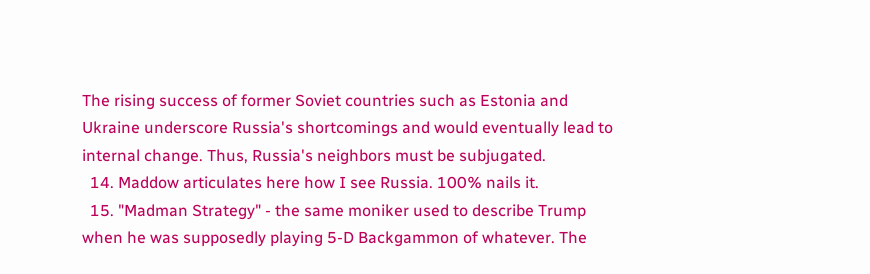The rising success of former Soviet countries such as Estonia and Ukraine underscore Russia's shortcomings and would eventually lead to internal change. Thus, Russia's neighbors must be subjugated.
  14. Maddow articulates here how I see Russia. 100% nails it.
  15. "Madman Strategy" - the same moniker used to describe Trump when he was supposedly playing 5-D Backgammon of whatever. The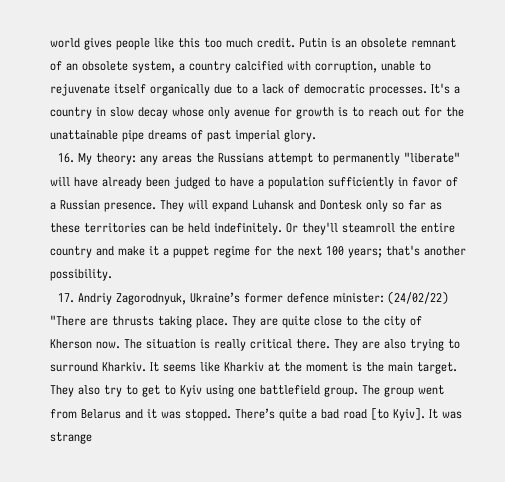world gives people like this too much credit. Putin is an obsolete remnant of an obsolete system, a country calcified with corruption, unable to rejuvenate itself organically due to a lack of democratic processes. It's a country in slow decay whose only avenue for growth is to reach out for the unattainable pipe dreams of past imperial glory.
  16. My theory: any areas the Russians attempt to permanently "liberate" will have already been judged to have a population sufficiently in favor of a Russian presence. They will expand Luhansk and Dontesk only so far as these territories can be held indefinitely. Or they'll steamroll the entire country and make it a puppet regime for the next 100 years; that's another possibility.
  17. Andriy Zagorodnyuk, Ukraine’s former defence minister: (24/02/22) "There are thrusts taking place. They are quite close to the city of Kherson now. The situation is really critical there. They are also trying to surround Kharkiv. It seems like Kharkiv at the moment is the main target. They also try to get to Kyiv using one battlefield group. The group went from Belarus and it was stopped. There’s quite a bad road [to Kyiv]. It was strange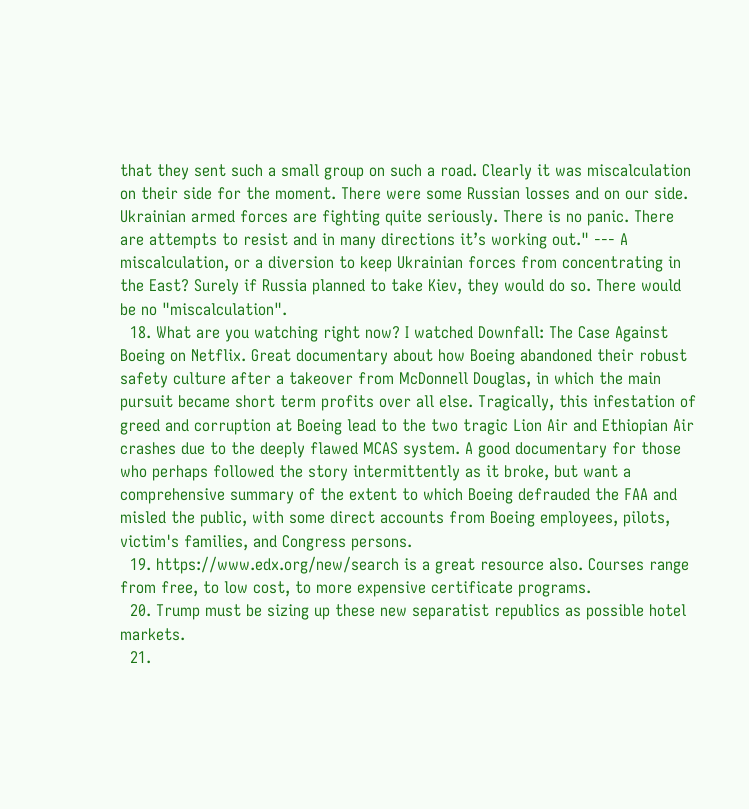that they sent such a small group on such a road. Clearly it was miscalculation on their side for the moment. There were some Russian losses and on our side. Ukrainian armed forces are fighting quite seriously. There is no panic. There are attempts to resist and in many directions it’s working out." --- A miscalculation, or a diversion to keep Ukrainian forces from concentrating in the East? Surely if Russia planned to take Kiev, they would do so. There would be no "miscalculation".
  18. What are you watching right now? I watched Downfall: The Case Against Boeing on Netflix. Great documentary about how Boeing abandoned their robust safety culture after a takeover from McDonnell Douglas, in which the main pursuit became short term profits over all else. Tragically, this infestation of greed and corruption at Boeing lead to the two tragic Lion Air and Ethiopian Air crashes due to the deeply flawed MCAS system. A good documentary for those who perhaps followed the story intermittently as it broke, but want a comprehensive summary of the extent to which Boeing defrauded the FAA and misled the public, with some direct accounts from Boeing employees, pilots, victim's families, and Congress persons.
  19. https://www.edx.org/new/search is a great resource also. Courses range from free, to low cost, to more expensive certificate programs.
  20. Trump must be sizing up these new separatist republics as possible hotel markets.
  21.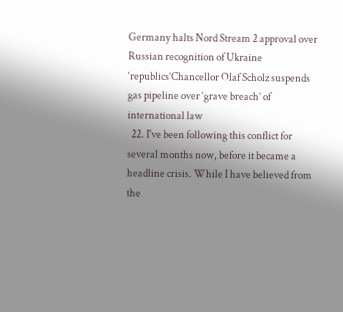Germany halts Nord Stream 2 approval over Russian recognition of Ukraine ‘republics’Chancellor Olaf Scholz suspends gas pipeline over ‘grave breach’ of international law
  22. I've been following this conflict for several months now, before it became a headline crisis. While I have believed from the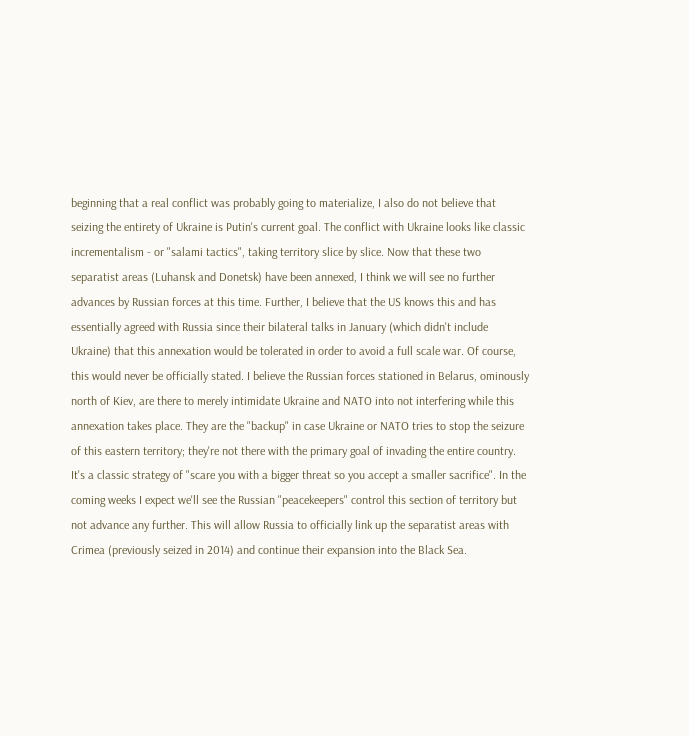beginning that a real conflict was probably going to materialize, I also do not believe that seizing the entirety of Ukraine is Putin's current goal. The conflict with Ukraine looks like classic incrementalism - or "salami tactics", taking territory slice by slice. Now that these two separatist areas (Luhansk and Donetsk) have been annexed, I think we will see no further advances by Russian forces at this time. Further, I believe that the US knows this and has essentially agreed with Russia since their bilateral talks in January (which didn't include Ukraine) that this annexation would be tolerated in order to avoid a full scale war. Of course, this would never be officially stated. I believe the Russian forces stationed in Belarus, ominously north of Kiev, are there to merely intimidate Ukraine and NATO into not interfering while this annexation takes place. They are the "backup" in case Ukraine or NATO tries to stop the seizure of this eastern territory; they're not there with the primary goal of invading the entire country. It's a classic strategy of "scare you with a bigger threat so you accept a smaller sacrifice". In the coming weeks I expect we'll see the Russian "peacekeepers" control this section of territory but not advance any further. This will allow Russia to officially link up the separatist areas with Crimea (previously seized in 2014) and continue their expansion into the Black Sea.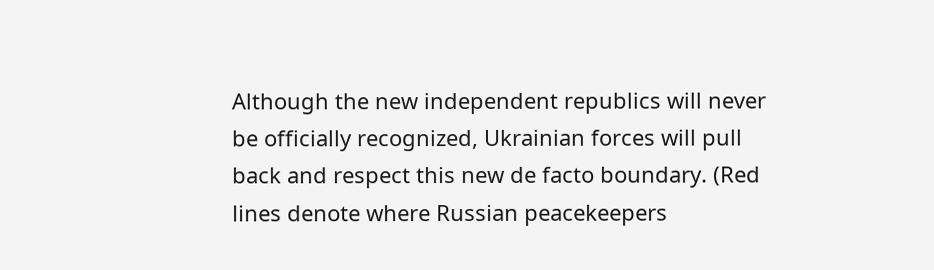Although the new independent republics will never be officially recognized, Ukrainian forces will pull back and respect this new de facto boundary. (Red lines denote where Russian peacekeepers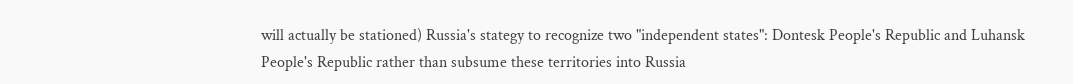will actually be stationed) Russia's stategy to recognize two "independent states": Dontesk People's Republic and Luhansk People's Republic rather than subsume these territories into Russia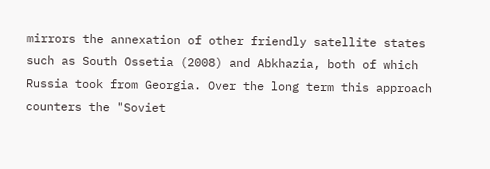mirrors the annexation of other friendly satellite states such as South Ossetia (2008) and Abkhazia, both of which Russia took from Georgia. Over the long term this approach counters the "Soviet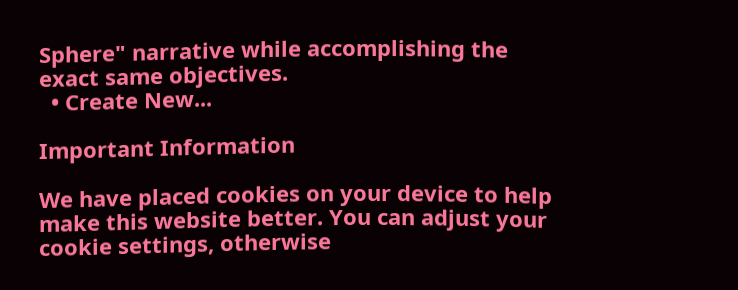Sphere" narrative while accomplishing the exact same objectives.
  • Create New...

Important Information

We have placed cookies on your device to help make this website better. You can adjust your cookie settings, otherwise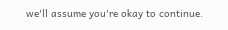we'll assume you're okay to continue.